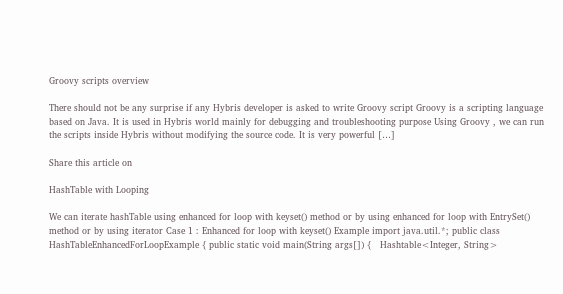Groovy scripts overview

There should not be any surprise if any Hybris developer is asked to write Groovy script Groovy is a scripting language based on Java. It is used in Hybris world mainly for debugging and troubleshooting purpose Using Groovy , we can run the scripts inside Hybris without modifying the source code. It is very powerful […]

Share this article on

HashTable with Looping

We can iterate hashTable using enhanced for loop with keyset() method or by using enhanced for loop with EntrySet() method or by using iterator Case 1 : Enhanced for loop with keyset() Example import java.util.*; public class HashTableEnhancedForLoopExample { public static void main(String args[]) {   Hashtable<Integer, String>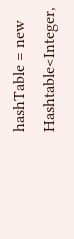hashTable = new Hashtable<Integer,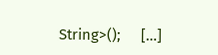String>();     […]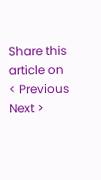Share this article on
< Previous Next >